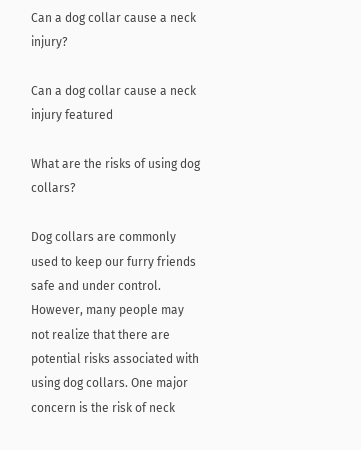Can a dog collar cause a neck injury?

Can a dog collar cause a neck injury featured

What are the risks of using dog collars?

Dog collars are commonly used to keep our furry friends safe and under control. However, many people may not realize that there are potential risks associated with using dog collars. One major concern is the risk of neck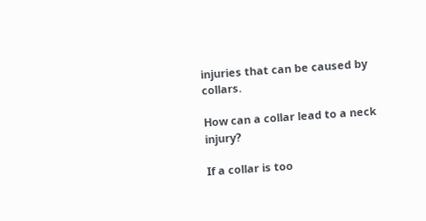injuries that can be caused by collars.

How can a collar lead to a neck injury?

If a collar is too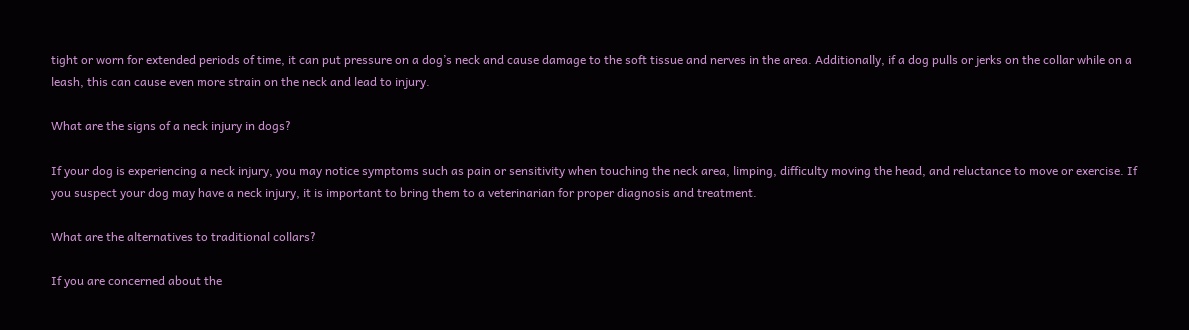tight or worn for extended periods of time, it can put pressure on a dog’s neck and cause damage to the soft tissue and nerves in the area. Additionally, if a dog pulls or jerks on the collar while on a leash, this can cause even more strain on the neck and lead to injury.

What are the signs of a neck injury in dogs?

If your dog is experiencing a neck injury, you may notice symptoms such as pain or sensitivity when touching the neck area, limping, difficulty moving the head, and reluctance to move or exercise. If you suspect your dog may have a neck injury, it is important to bring them to a veterinarian for proper diagnosis and treatment.

What are the alternatives to traditional collars?

If you are concerned about the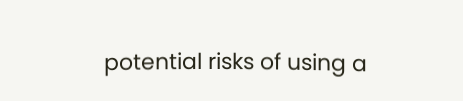potential risks of using a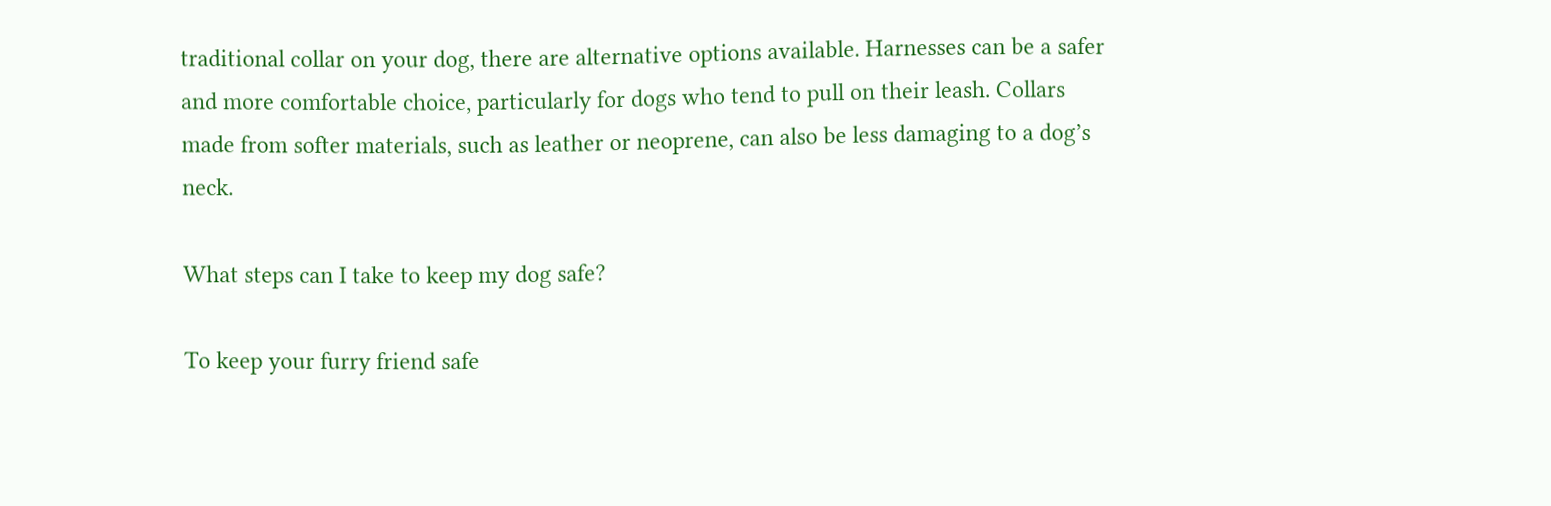traditional collar on your dog, there are alternative options available. Harnesses can be a safer and more comfortable choice, particularly for dogs who tend to pull on their leash. Collars made from softer materials, such as leather or neoprene, can also be less damaging to a dog’s neck.

What steps can I take to keep my dog safe?

To keep your furry friend safe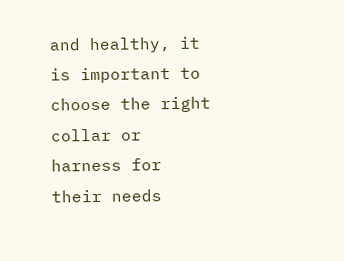and healthy, it is important to choose the right collar or harness for their needs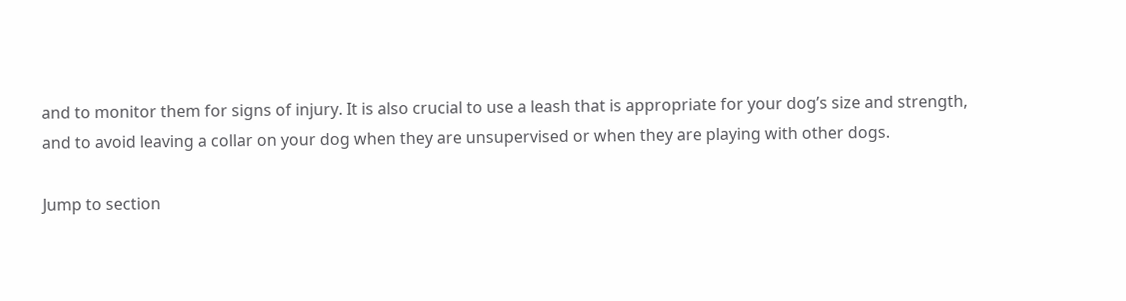and to monitor them for signs of injury. It is also crucial to use a leash that is appropriate for your dog’s size and strength, and to avoid leaving a collar on your dog when they are unsupervised or when they are playing with other dogs.

Jump to section